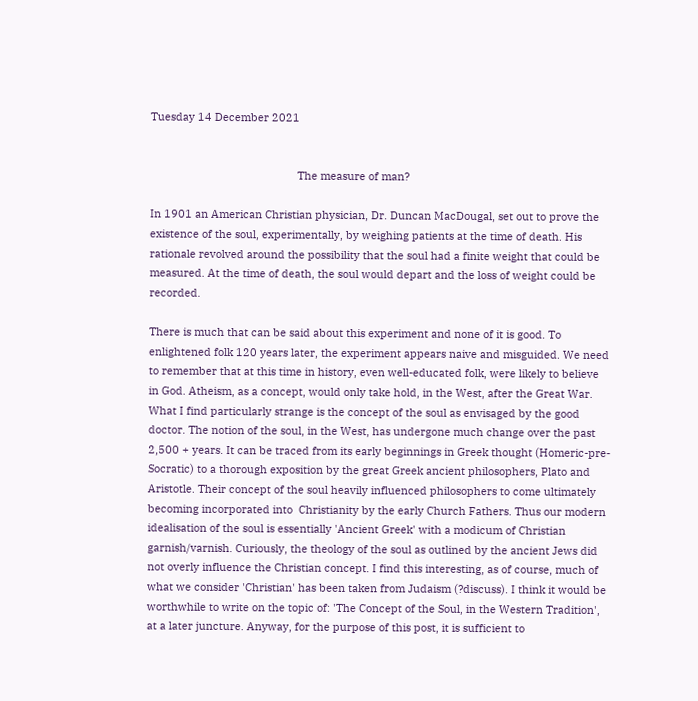Tuesday 14 December 2021


                                                 The measure of man?

In 1901 an American Christian physician, Dr. Duncan MacDougal, set out to prove the existence of the soul, experimentally, by weighing patients at the time of death. His rationale revolved around the possibility that the soul had a finite weight that could be measured. At the time of death, the soul would depart and the loss of weight could be recorded.

There is much that can be said about this experiment and none of it is good. To enlightened folk 120 years later, the experiment appears naive and misguided. We need to remember that at this time in history, even well-educated folk, were likely to believe in God. Atheism, as a concept, would only take hold, in the West, after the Great War. What I find particularly strange is the concept of the soul as envisaged by the good doctor. The notion of the soul, in the West, has undergone much change over the past 2,500 + years. It can be traced from its early beginnings in Greek thought (Homeric-pre-Socratic) to a thorough exposition by the great Greek ancient philosophers, Plato and Aristotle. Their concept of the soul heavily influenced philosophers to come ultimately becoming incorporated into  Christianity by the early Church Fathers. Thus our modern idealisation of the soul is essentially 'Ancient Greek' with a modicum of Christian garnish/varnish. Curiously, the theology of the soul as outlined by the ancient Jews did not overly influence the Christian concept. I find this interesting, as of course, much of what we consider 'Christian' has been taken from Judaism (?discuss). I think it would be worthwhile to write on the topic of: 'The Concept of the Soul, in the Western Tradition', at a later juncture. Anyway, for the purpose of this post, it is sufficient to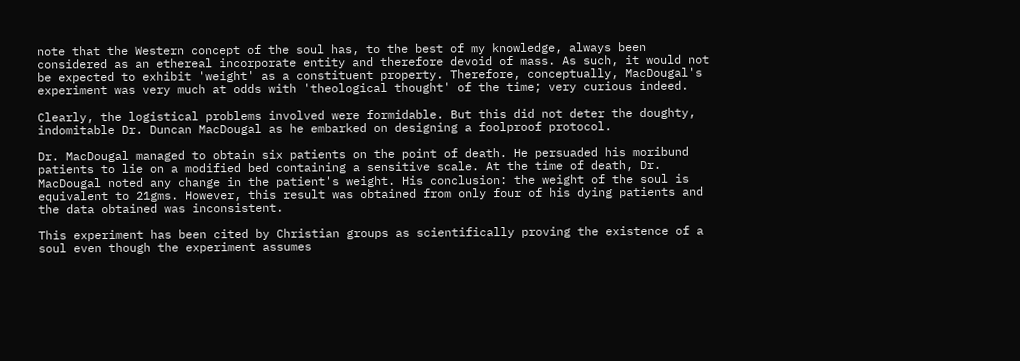note that the Western concept of the soul has, to the best of my knowledge, always been considered as an ethereal incorporate entity and therefore devoid of mass. As such, it would not be expected to exhibit 'weight' as a constituent property. Therefore, conceptually, MacDougal's experiment was very much at odds with 'theological thought' of the time; very curious indeed.

Clearly, the logistical problems involved were formidable. But this did not deter the doughty, indomitable Dr. Duncan MacDougal as he embarked on designing a foolproof protocol.

Dr. MacDougal managed to obtain six patients on the point of death. He persuaded his moribund patients to lie on a modified bed containing a sensitive scale. At the time of death, Dr. MacDougal noted any change in the patient's weight. His conclusion: the weight of the soul is equivalent to 21gms. However, this result was obtained from only four of his dying patients and the data obtained was inconsistent.

This experiment has been cited by Christian groups as scientifically proving the existence of a soul even though the experiment assumes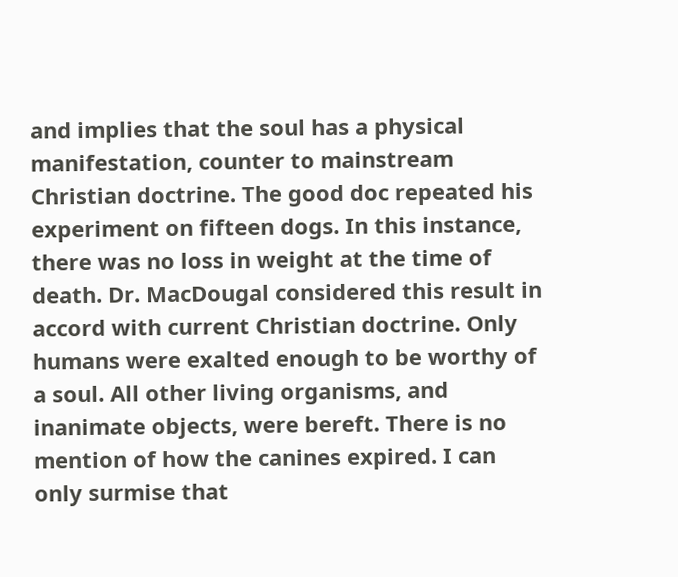and implies that the soul has a physical manifestation, counter to mainstream Christian doctrine. The good doc repeated his experiment on fifteen dogs. In this instance, there was no loss in weight at the time of death. Dr. MacDougal considered this result in accord with current Christian doctrine. Only humans were exalted enough to be worthy of a soul. All other living organisms, and inanimate objects, were bereft. There is no mention of how the canines expired. I can only surmise that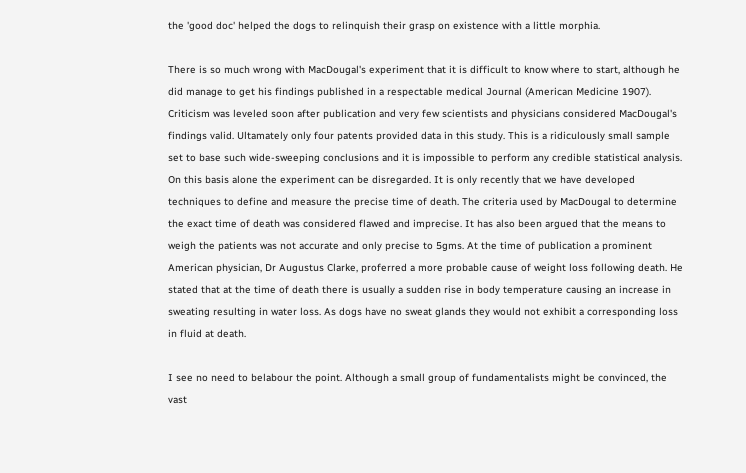the 'good doc' helped the dogs to relinquish their grasp on existence with a little morphia.

There is so much wrong with MacDougal's experiment that it is difficult to know where to start, although he did manage to get his findings published in a respectable medical Journal (American Medicine 1907). Criticism was leveled soon after publication and very few scientists and physicians considered MacDougal's findings valid. Ultamately only four patents provided data in this study. This is a ridiculously small sample set to base such wide-sweeping conclusions and it is impossible to perform any credible statistical analysis. On this basis alone the experiment can be disregarded. It is only recently that we have developed techniques to define and measure the precise time of death. The criteria used by MacDougal to determine the exact time of death was considered flawed and imprecise. It has also been argued that the means to weigh the patients was not accurate and only precise to 5gms. At the time of publication a prominent American physician, Dr Augustus Clarke, proferred a more probable cause of weight loss following death. He stated that at the time of death there is usually a sudden rise in body temperature causing an increase in sweating resulting in water loss. As dogs have no sweat glands they would not exhibit a corresponding loss in fluid at death.

I see no need to belabour the point. Although a small group of fundamentalists might be convinced, the vast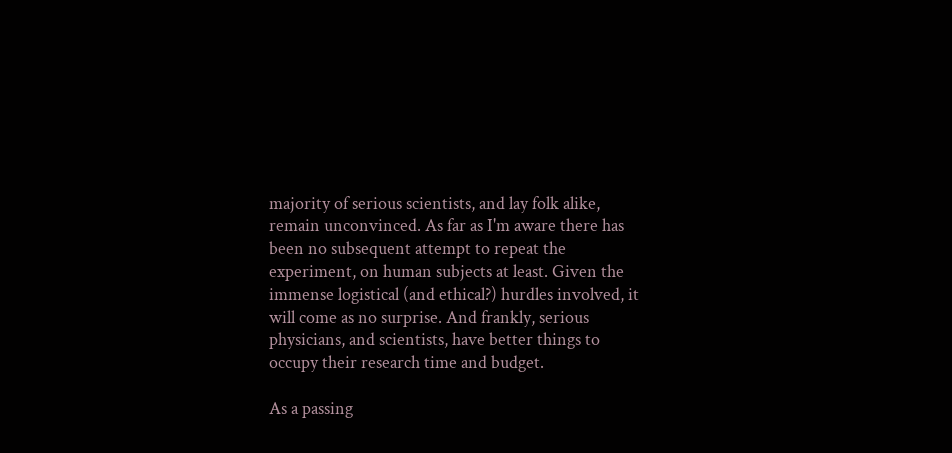majority of serious scientists, and lay folk alike, remain unconvinced. As far as I'm aware there has been no subsequent attempt to repeat the experiment, on human subjects at least. Given the immense logistical (and ethical?) hurdles involved, it will come as no surprise. And frankly, serious physicians, and scientists, have better things to occupy their research time and budget.

As a passing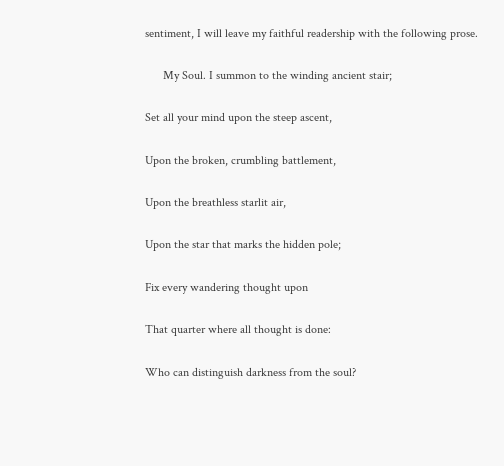sentiment, I will leave my faithful readership with the following prose.

      My Soul. I summon to the winding ancient stair;

Set all your mind upon the steep ascent,

Upon the broken, crumbling battlement,

Upon the breathless starlit air,

Upon the star that marks the hidden pole;

Fix every wandering thought upon

That quarter where all thought is done:

Who can distinguish darkness from the soul?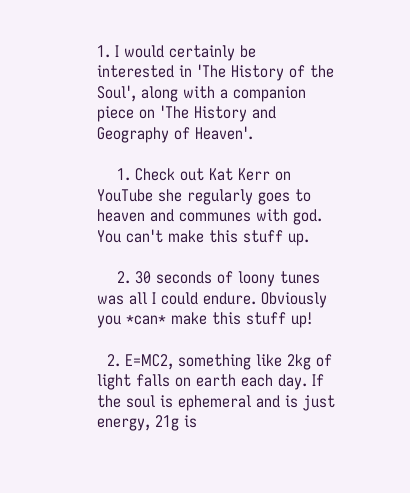1. I would certainly be interested in 'The History of the Soul', along with a companion piece on 'The History and Geography of Heaven'.

    1. Check out Kat Kerr on YouTube she regularly goes to heaven and communes with god. You can't make this stuff up.

    2. 30 seconds of loony tunes was all I could endure. Obviously you *can* make this stuff up!

  2. E=MC2, something like 2kg of light falls on earth each day. If the soul is ephemeral and is just energy, 21g is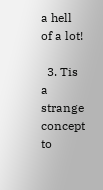a hell of a lot!

  3. Tis a strange concept to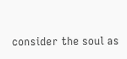consider the soul as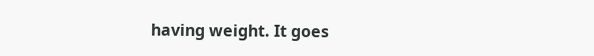having weight. It goes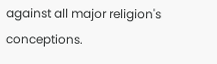against all major religion's conceptions.